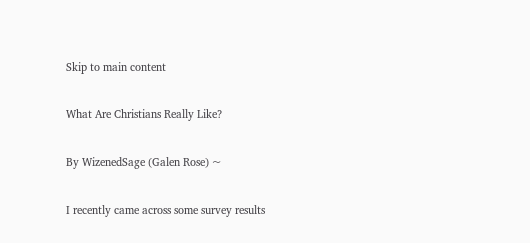Skip to main content

What Are Christians Really Like?

By WizenedSage (Galen Rose) ~

I recently came across some survey results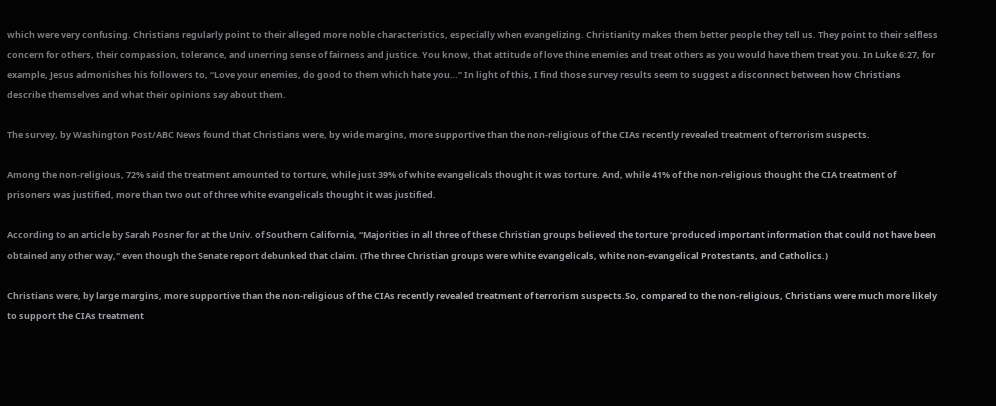which were very confusing. Christians regularly point to their alleged more noble characteristics, especially when evangelizing. Christianity makes them better people they tell us. They point to their selfless concern for others, their compassion, tolerance, and unerring sense of fairness and justice. You know, that attitude of love thine enemies and treat others as you would have them treat you. In Luke 6:27, for example, Jesus admonishes his followers to, “Love your enemies, do good to them which hate you…” In light of this, I find those survey results seem to suggest a disconnect between how Christians describe themselves and what their opinions say about them.

The survey, by Washington Post/ABC News found that Christians were, by wide margins, more supportive than the non-religious of the CIAs recently revealed treatment of terrorism suspects.

Among the non-religious, 72% said the treatment amounted to torture, while just 39% of white evangelicals thought it was torture. And, while 41% of the non-religious thought the CIA treatment of prisoners was justified, more than two out of three white evangelicals thought it was justified.

According to an article by Sarah Posner for at the Univ. of Southern California, “Majorities in all three of these Christian groups believed the torture ‘produced important information that could not have been obtained any other way," even though the Senate report debunked that claim. (The three Christian groups were white evangelicals, white non-evangelical Protestants, and Catholics.)

Christians were, by large margins, more supportive than the non-religious of the CIAs recently revealed treatment of terrorism suspects.So, compared to the non-religious, Christians were much more likely to support the CIAs treatment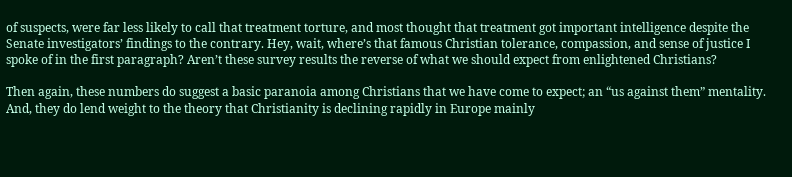of suspects, were far less likely to call that treatment torture, and most thought that treatment got important intelligence despite the Senate investigators’ findings to the contrary. Hey, wait, where’s that famous Christian tolerance, compassion, and sense of justice I spoke of in the first paragraph? Aren’t these survey results the reverse of what we should expect from enlightened Christians?

Then again, these numbers do suggest a basic paranoia among Christians that we have come to expect; an “us against them” mentality. And, they do lend weight to the theory that Christianity is declining rapidly in Europe mainly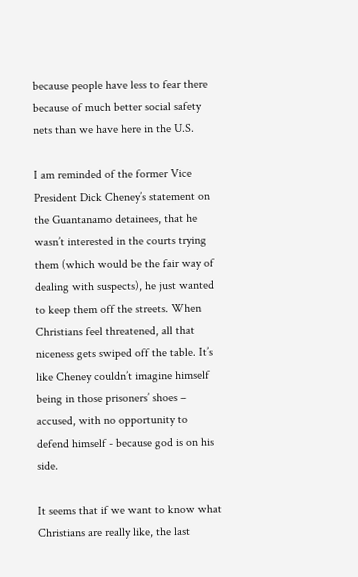because people have less to fear there because of much better social safety nets than we have here in the U.S.

I am reminded of the former Vice President Dick Cheney’s statement on the Guantanamo detainees, that he wasn’t interested in the courts trying them (which would be the fair way of dealing with suspects), he just wanted to keep them off the streets. When Christians feel threatened, all that niceness gets swiped off the table. It’s like Cheney couldn’t imagine himself being in those prisoners’ shoes – accused, with no opportunity to defend himself - because god is on his side.

It seems that if we want to know what Christians are really like, the last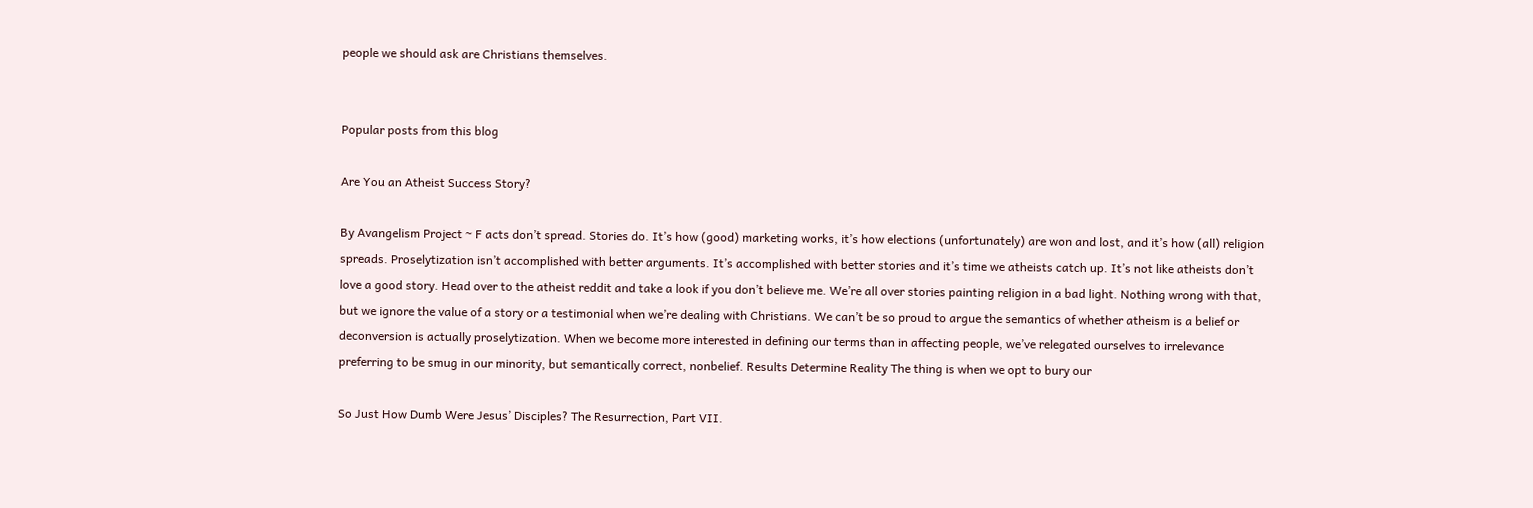people we should ask are Christians themselves.


Popular posts from this blog

Are You an Atheist Success Story?

By Avangelism Project ~ F acts don’t spread. Stories do. It’s how (good) marketing works, it’s how elections (unfortunately) are won and lost, and it’s how (all) religion spreads. Proselytization isn’t accomplished with better arguments. It’s accomplished with better stories and it’s time we atheists catch up. It’s not like atheists don’t love a good story. Head over to the atheist reddit and take a look if you don’t believe me. We’re all over stories painting religion in a bad light. Nothing wrong with that, but we ignore the value of a story or a testimonial when we’re dealing with Christians. We can’t be so proud to argue the semantics of whether atheism is a belief or deconversion is actually proselytization. When we become more interested in defining our terms than in affecting people, we’ve relegated ourselves to irrelevance preferring to be smug in our minority, but semantically correct, nonbelief. Results Determine Reality The thing is when we opt to bury our

So Just How Dumb Were Jesus’ Disciples? The Resurrection, Part VII.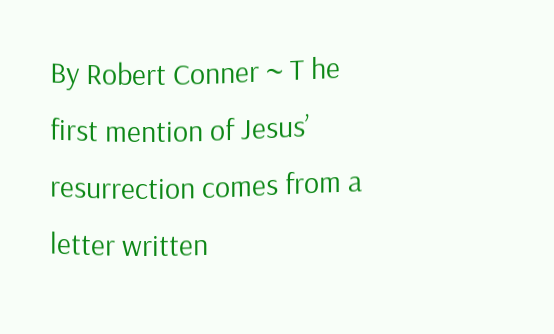By Robert Conner ~ T he first mention of Jesus’ resurrection comes from a letter written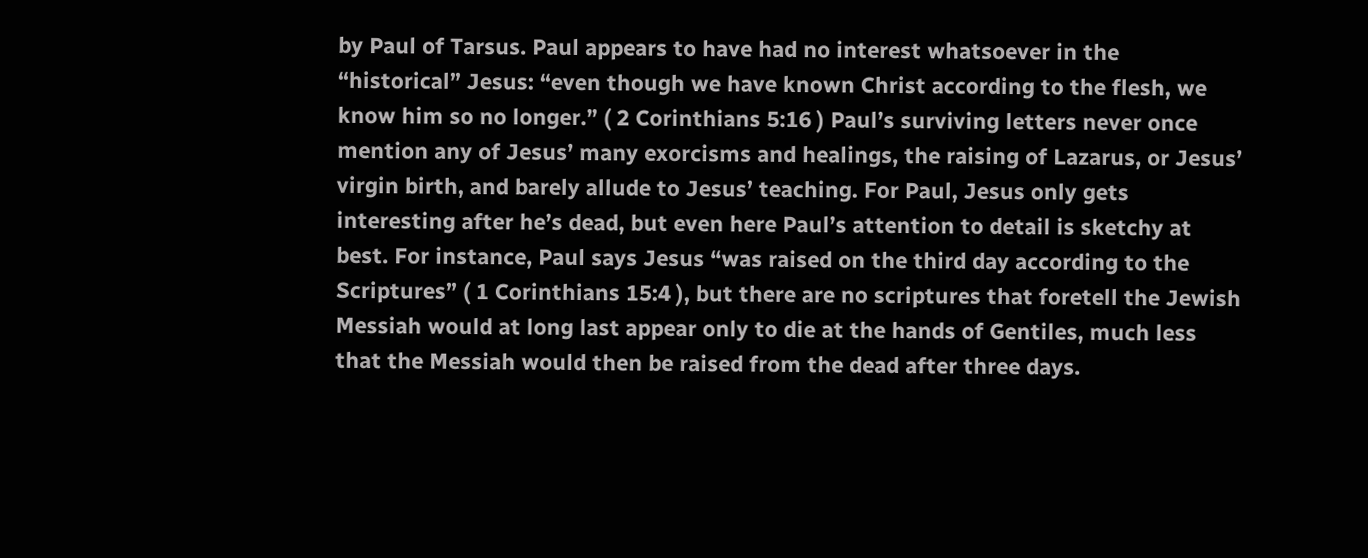by Paul of Tarsus. Paul appears to have had no interest whatsoever in the “historical” Jesus: “even though we have known Christ according to the flesh, we know him so no longer.” ( 2 Corinthians 5:16 ) Paul’s surviving letters never once mention any of Jesus’ many exorcisms and healings, the raising of Lazarus, or Jesus’ virgin birth, and barely allude to Jesus’ teaching. For Paul, Jesus only gets interesting after he’s dead, but even here Paul’s attention to detail is sketchy at best. For instance, Paul says Jesus “was raised on the third day according to the Scriptures” ( 1 Corinthians 15:4 ), but there are no scriptures that foretell the Jewish Messiah would at long last appear only to die at the hands of Gentiles, much less that the Messiah would then be raised from the dead after three days.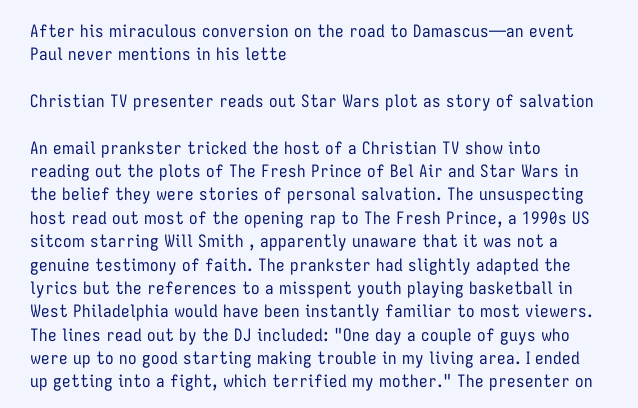After his miraculous conversion on the road to Damascus—an event Paul never mentions in his lette

Christian TV presenter reads out Star Wars plot as story of salvation

An email prankster tricked the host of a Christian TV show into reading out the plots of The Fresh Prince of Bel Air and Star Wars in the belief they were stories of personal salvation. The unsuspecting host read out most of the opening rap to The Fresh Prince, a 1990s US sitcom starring Will Smith , apparently unaware that it was not a genuine testimony of faith. The prankster had slightly adapted the lyrics but the references to a misspent youth playing basketball in West Philadelphia would have been instantly familiar to most viewers. The lines read out by the DJ included: "One day a couple of guys who were up to no good starting making trouble in my living area. I ended up getting into a fight, which terrified my mother." The presenter on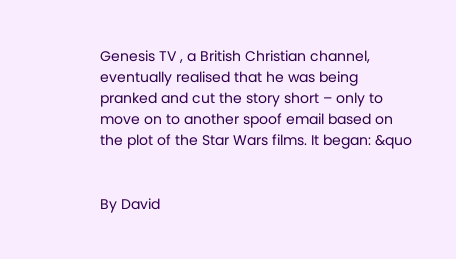Genesis TV , a British Christian channel, eventually realised that he was being pranked and cut the story short – only to move on to another spoof email based on the plot of the Star Wars films. It began: &quo


By David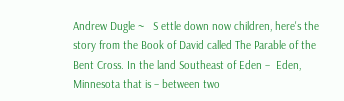Andrew Dugle ~   S ettle down now children, here's the story from the Book of David called The Parable of the Bent Cross. In the land Southeast of Eden –  Eden, Minnesota that is – between two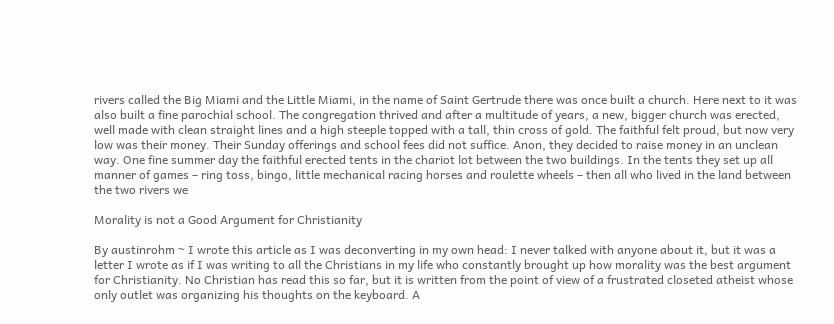rivers called the Big Miami and the Little Miami, in the name of Saint Gertrude there was once built a church. Here next to it was also built a fine parochial school. The congregation thrived and after a multitude of years, a new, bigger church was erected, well made with clean straight lines and a high steeple topped with a tall, thin cross of gold. The faithful felt proud, but now very low was their money. Their Sunday offerings and school fees did not suffice. Anon, they decided to raise money in an unclean way. One fine summer day the faithful erected tents in the chariot lot between the two buildings. In the tents they set up all manner of games – ring toss, bingo, little mechanical racing horses and roulette wheels – then all who lived in the land between the two rivers we

Morality is not a Good Argument for Christianity

By austinrohm ~ I wrote this article as I was deconverting in my own head: I never talked with anyone about it, but it was a letter I wrote as if I was writing to all the Christians in my life who constantly brought up how morality was the best argument for Christianity. No Christian has read this so far, but it is written from the point of view of a frustrated closeted atheist whose only outlet was organizing his thoughts on the keyboard. A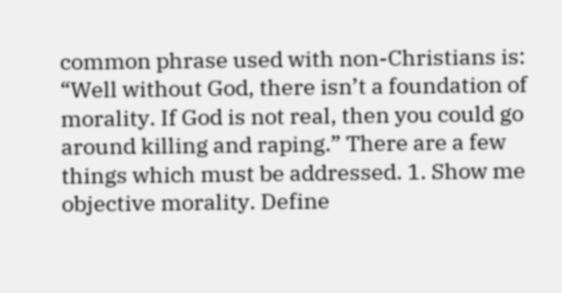common phrase used with non-Christians is: “Well without God, there isn’t a foundation of morality. If God is not real, then you could go around killing and raping.” There are a few things which must be addressed. 1. Show me objective morality. Define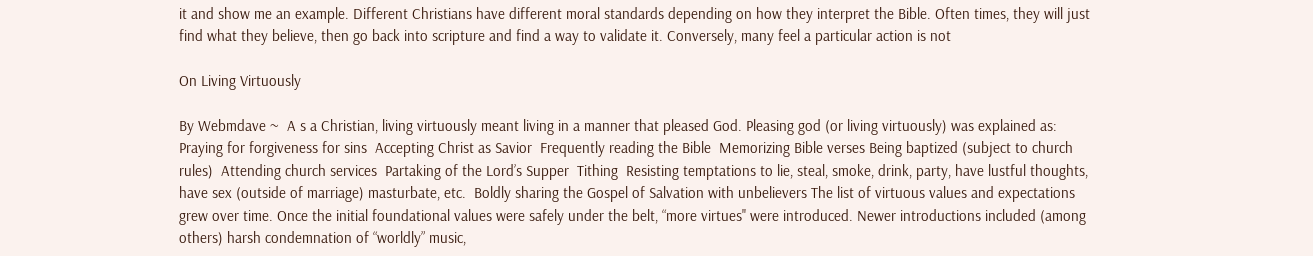it and show me an example. Different Christians have different moral standards depending on how they interpret the Bible. Often times, they will just find what they believe, then go back into scripture and find a way to validate it. Conversely, many feel a particular action is not

On Living Virtuously

By Webmdave ~  A s a Christian, living virtuously meant living in a manner that pleased God. Pleasing god (or living virtuously) was explained as: Praying for forgiveness for sins  Accepting Christ as Savior  Frequently reading the Bible  Memorizing Bible verses Being baptized (subject to church rules)  Attending church services  Partaking of the Lord’s Supper  Tithing  Resisting temptations to lie, steal, smoke, drink, party, have lustful thoughts, have sex (outside of marriage) masturbate, etc.  Boldly sharing the Gospel of Salvation with unbelievers The list of virtuous values and expectations grew over time. Once the initial foundational values were safely under the belt, “more virtues'' were introduced. Newer introductions included (among others) harsh condemnation of “worldly” music,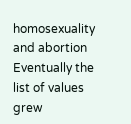homosexuality and abortion Eventually the list of values grew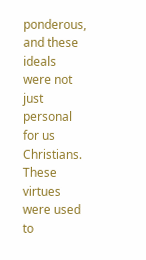ponderous, and these ideals were not just personal for us Christians. These virtues were used to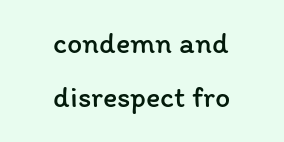condemn and disrespect fro